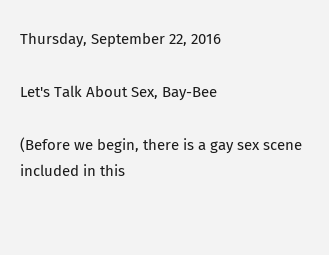Thursday, September 22, 2016

Let's Talk About Sex, Bay-Bee

(Before we begin, there is a gay sex scene included in this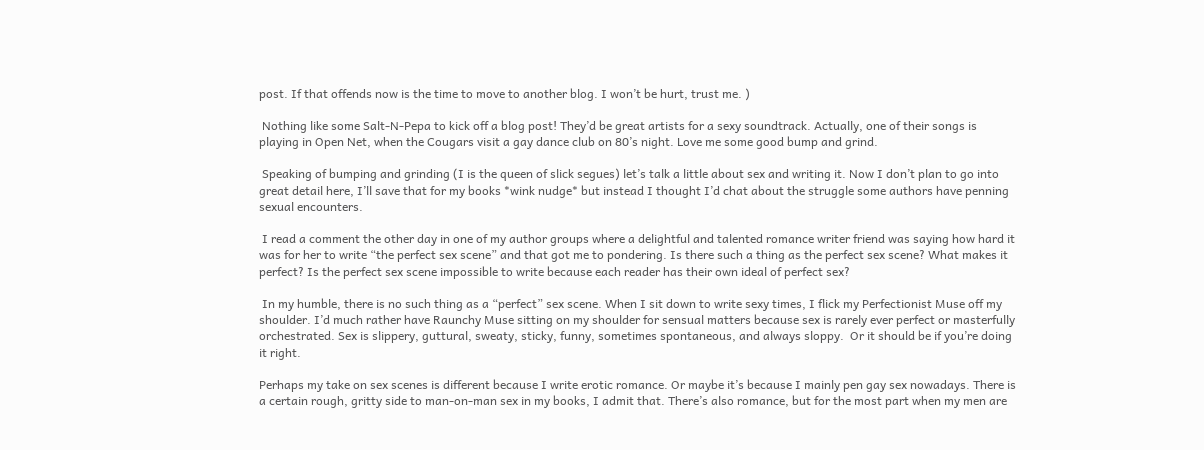post. If that offends now is the time to move to another blog. I won’t be hurt, trust me. )

 Nothing like some Salt-N-Pepa to kick off a blog post! They’d be great artists for a sexy soundtrack. Actually, one of their songs is playing in Open Net, when the Cougars visit a gay dance club on 80’s night. Love me some good bump and grind.

 Speaking of bumping and grinding (I is the queen of slick segues) let’s talk a little about sex and writing it. Now I don’t plan to go into great detail here, I’ll save that for my books *wink nudge* but instead I thought I’d chat about the struggle some authors have penning sexual encounters.

 I read a comment the other day in one of my author groups where a delightful and talented romance writer friend was saying how hard it was for her to write “the perfect sex scene” and that got me to pondering. Is there such a thing as the perfect sex scene? What makes it perfect? Is the perfect sex scene impossible to write because each reader has their own ideal of perfect sex?

 In my humble, there is no such thing as a “perfect” sex scene. When I sit down to write sexy times, I flick my Perfectionist Muse off my shoulder. I’d much rather have Raunchy Muse sitting on my shoulder for sensual matters because sex is rarely ever perfect or masterfully orchestrated. Sex is slippery, guttural, sweaty, sticky, funny, sometimes spontaneous, and always sloppy.  Or it should be if you’re doing it right.

Perhaps my take on sex scenes is different because I write erotic romance. Or maybe it’s because I mainly pen gay sex nowadays. There is a certain rough, gritty side to man-on-man sex in my books, I admit that. There’s also romance, but for the most part when my men are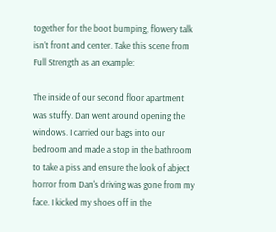together for the boot bumping, flowery talk isn’t front and center. Take this scene from Full Strength as an example:

The inside of our second floor apartment was stuffy. Dan went around opening the windows. I carried our bags into our bedroom and made a stop in the bathroom to take a piss and ensure the look of abject horror from Dan's driving was gone from my face. I kicked my shoes off in the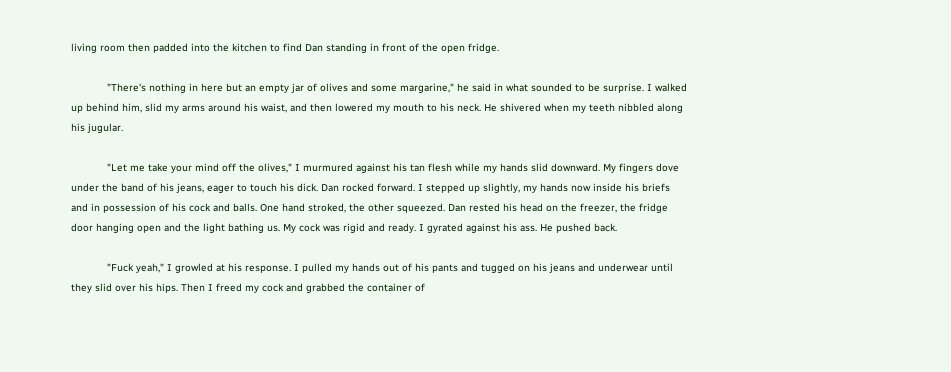living room then padded into the kitchen to find Dan standing in front of the open fridge.

            "There's nothing in here but an empty jar of olives and some margarine," he said in what sounded to be surprise. I walked up behind him, slid my arms around his waist, and then lowered my mouth to his neck. He shivered when my teeth nibbled along his jugular.

            "Let me take your mind off the olives," I murmured against his tan flesh while my hands slid downward. My fingers dove under the band of his jeans, eager to touch his dick. Dan rocked forward. I stepped up slightly, my hands now inside his briefs and in possession of his cock and balls. One hand stroked, the other squeezed. Dan rested his head on the freezer, the fridge door hanging open and the light bathing us. My cock was rigid and ready. I gyrated against his ass. He pushed back.

            "Fuck yeah," I growled at his response. I pulled my hands out of his pants and tugged on his jeans and underwear until they slid over his hips. Then I freed my cock and grabbed the container of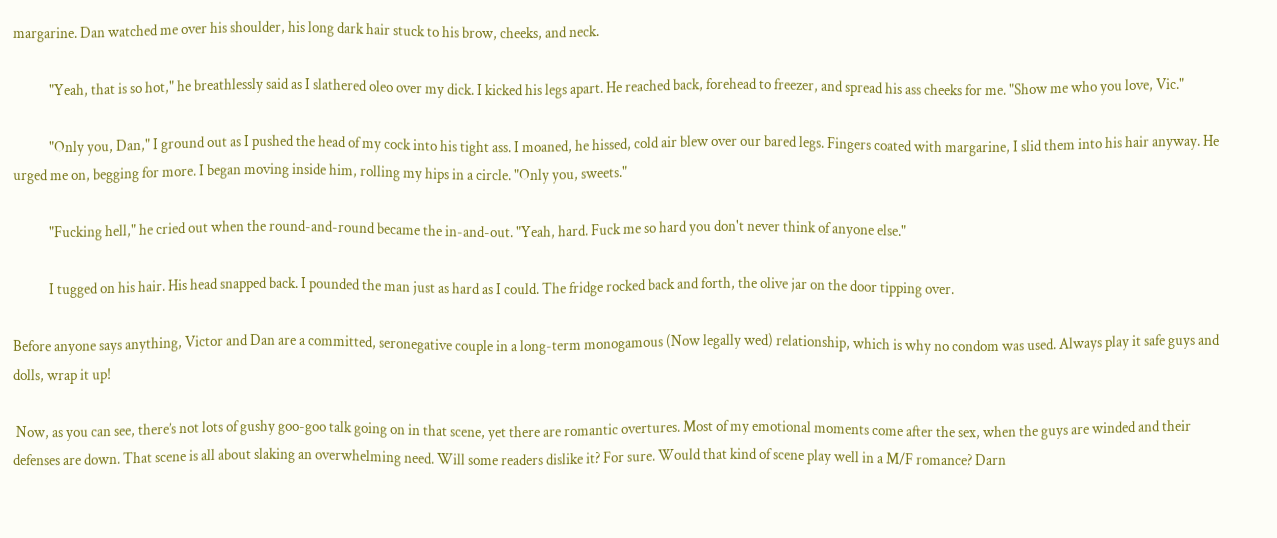margarine. Dan watched me over his shoulder, his long dark hair stuck to his brow, cheeks, and neck.

            "Yeah, that is so hot," he breathlessly said as I slathered oleo over my dick. I kicked his legs apart. He reached back, forehead to freezer, and spread his ass cheeks for me. "Show me who you love, Vic."

            "Only you, Dan," I ground out as I pushed the head of my cock into his tight ass. I moaned, he hissed, cold air blew over our bared legs. Fingers coated with margarine, I slid them into his hair anyway. He urged me on, begging for more. I began moving inside him, rolling my hips in a circle. "Only you, sweets."

            "Fucking hell," he cried out when the round-and-round became the in-and-out. "Yeah, hard. Fuck me so hard you don't never think of anyone else."

            I tugged on his hair. His head snapped back. I pounded the man just as hard as I could. The fridge rocked back and forth, the olive jar on the door tipping over.

Before anyone says anything, Victor and Dan are a committed, seronegative couple in a long-term monogamous (Now legally wed) relationship, which is why no condom was used. Always play it safe guys and dolls, wrap it up!

 Now, as you can see, there’s not lots of gushy goo-goo talk going on in that scene, yet there are romantic overtures. Most of my emotional moments come after the sex, when the guys are winded and their defenses are down. That scene is all about slaking an overwhelming need. Will some readers dislike it? For sure. Would that kind of scene play well in a M/F romance? Darn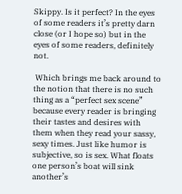Skippy. Is it perfect? In the eyes of some readers it’s pretty darn close (or I hope so) but in the eyes of some readers, definitely not.

 Which brings me back around to the notion that there is no such thing as a “perfect sex scene” because every reader is bringing their tastes and desires with them when they read your sassy, sexy times. Just like humor is subjective, so is sex. What floats one person’s boat will sink another’s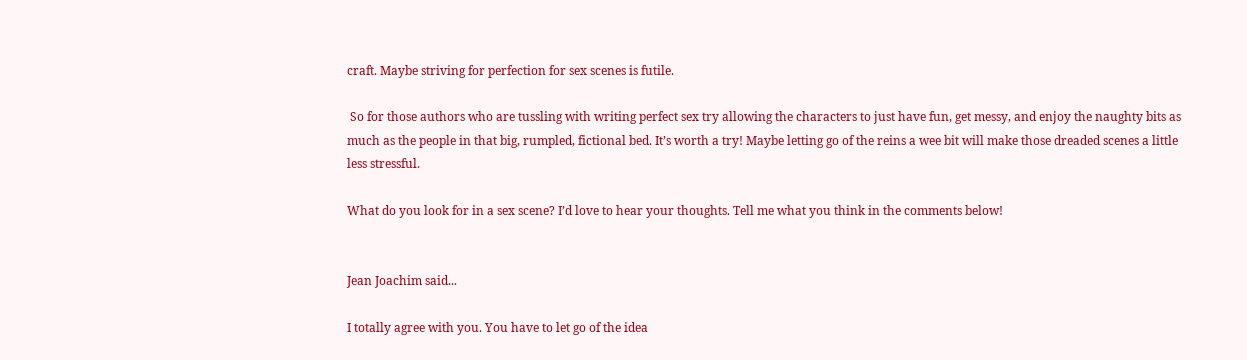craft. Maybe striving for perfection for sex scenes is futile.

 So for those authors who are tussling with writing perfect sex try allowing the characters to just have fun, get messy, and enjoy the naughty bits as much as the people in that big, rumpled, fictional bed. It’s worth a try! Maybe letting go of the reins a wee bit will make those dreaded scenes a little less stressful.

What do you look for in a sex scene? I’d love to hear your thoughts. Tell me what you think in the comments below!


Jean Joachim said...

I totally agree with you. You have to let go of the idea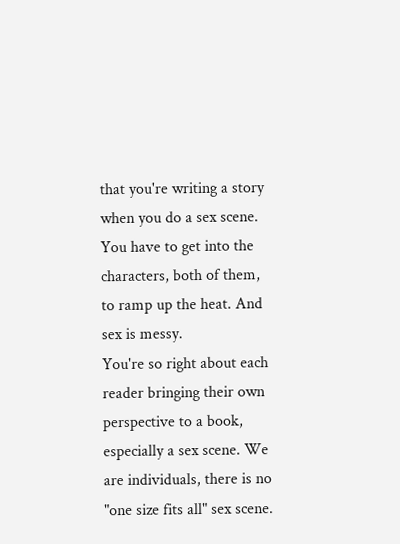that you're writing a story when you do a sex scene. You have to get into the characters, both of them, to ramp up the heat. And sex is messy.
You're so right about each reader bringing their own perspective to a book, especially a sex scene. We are individuals, there is no "one size fits all" sex scene.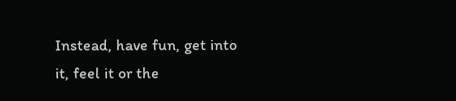Instead, have fun, get into it, feel it or the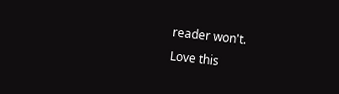reader won't.
Love this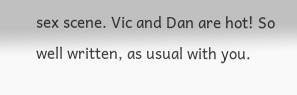sex scene. Vic and Dan are hot! So well written, as usual with you.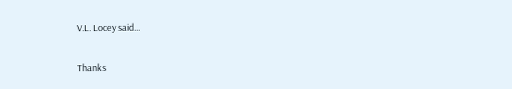V.L. Locey said...

Thanks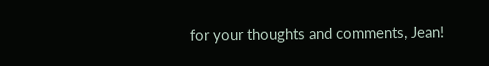for your thoughts and comments, Jean!